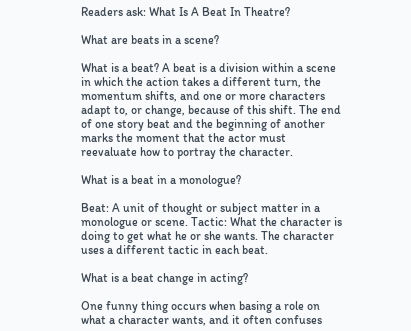Readers ask: What Is A Beat In Theatre?

What are beats in a scene?

What is a beat? A beat is a division within a scene in which the action takes a different turn, the momentum shifts, and one or more characters adapt to, or change, because of this shift. The end of one story beat and the beginning of another marks the moment that the actor must reevaluate how to portray the character.

What is a beat in a monologue?

Beat: A unit of thought or subject matter in a monologue or scene. Tactic: What the character is doing to get what he or she wants. The character uses a different tactic in each beat.

What is a beat change in acting?

One funny thing occurs when basing a role on what a character wants, and it often confuses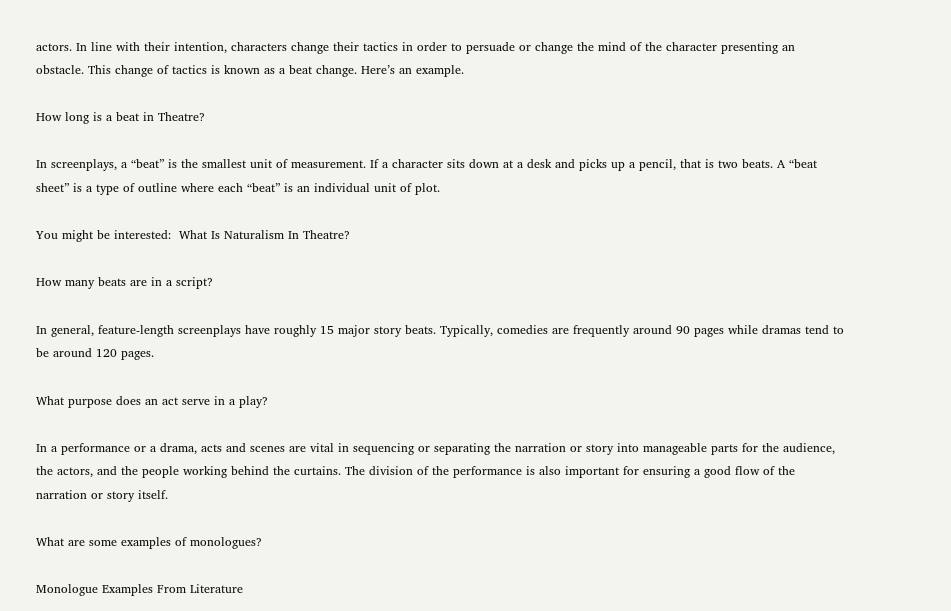actors. In line with their intention, characters change their tactics in order to persuade or change the mind of the character presenting an obstacle. This change of tactics is known as a beat change. Here’s an example.

How long is a beat in Theatre?

In screenplays, a “beat” is the smallest unit of measurement. If a character sits down at a desk and picks up a pencil, that is two beats. A “beat sheet” is a type of outline where each “beat” is an individual unit of plot.

You might be interested:  What Is Naturalism In Theatre?

How many beats are in a script?

In general, feature-length screenplays have roughly 15 major story beats. Typically, comedies are frequently around 90 pages while dramas tend to be around 120 pages.

What purpose does an act serve in a play?

In a performance or a drama, acts and scenes are vital in sequencing or separating the narration or story into manageable parts for the audience, the actors, and the people working behind the curtains. The division of the performance is also important for ensuring a good flow of the narration or story itself.

What are some examples of monologues?

Monologue Examples From Literature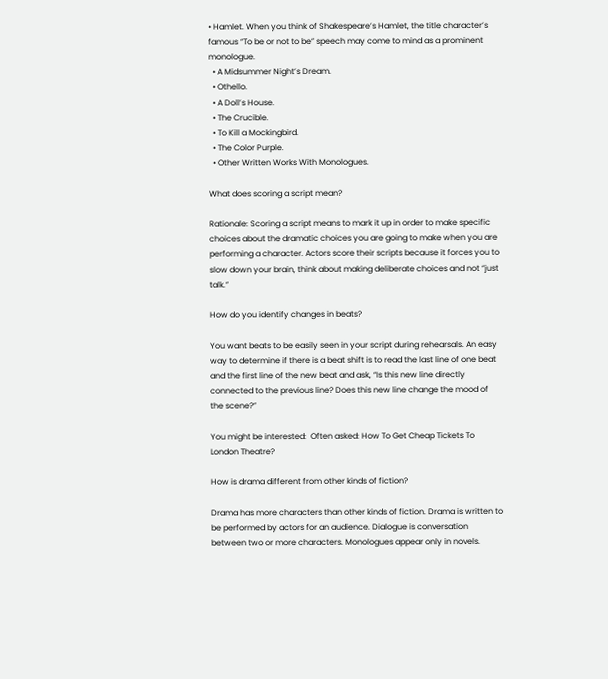• Hamlet. When you think of Shakespeare’s Hamlet, the title character’s famous “To be or not to be” speech may come to mind as a prominent monologue.
  • A Midsummer Night’s Dream.
  • Othello.
  • A Doll’s House.
  • The Crucible.
  • To Kill a Mockingbird.
  • The Color Purple.
  • Other Written Works With Monologues.

What does scoring a script mean?

Rationale: Scoring a script means to mark it up in order to make specific choices about the dramatic choices you are going to make when you are performing a character. Actors score their scripts because it forces you to slow down your brain, think about making deliberate choices and not “just talk.”

How do you identify changes in beats?

You want beats to be easily seen in your script during rehearsals. An easy way to determine if there is a beat shift is to read the last line of one beat and the first line of the new beat and ask, “Is this new line directly connected to the previous line? Does this new line change the mood of the scene?”

You might be interested:  Often asked: How To Get Cheap Tickets To London Theatre?

How is drama different from other kinds of fiction?

Drama has more characters than other kinds of fiction. Drama is written to be performed by actors for an audience. Dialogue is conversation between two or more characters. Monologues appear only in novels.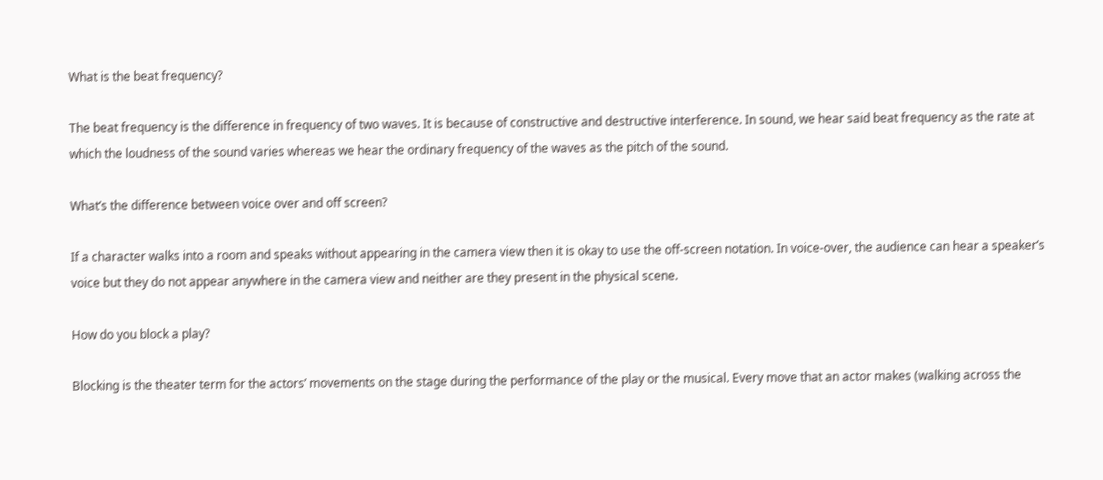What is the beat frequency?

The beat frequency is the difference in frequency of two waves. It is because of constructive and destructive interference. In sound, we hear said beat frequency as the rate at which the loudness of the sound varies whereas we hear the ordinary frequency of the waves as the pitch of the sound.

What’s the difference between voice over and off screen?

If a character walks into a room and speaks without appearing in the camera view then it is okay to use the off-screen notation. In voice-over, the audience can hear a speaker’s voice but they do not appear anywhere in the camera view and neither are they present in the physical scene.

How do you block a play?

Blocking is the theater term for the actors’ movements on the stage during the performance of the play or the musical. Every move that an actor makes (walking across the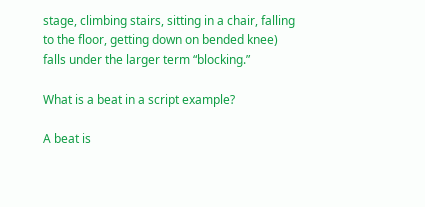stage, climbing stairs, sitting in a chair, falling to the floor, getting down on bended knee) falls under the larger term “blocking.”

What is a beat in a script example?

A beat is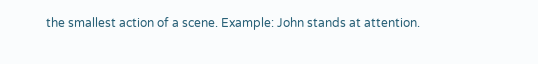the smallest action of a scene. Example: John stands at attention.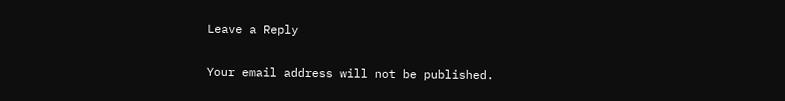Leave a Reply

Your email address will not be published.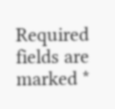Required fields are marked *